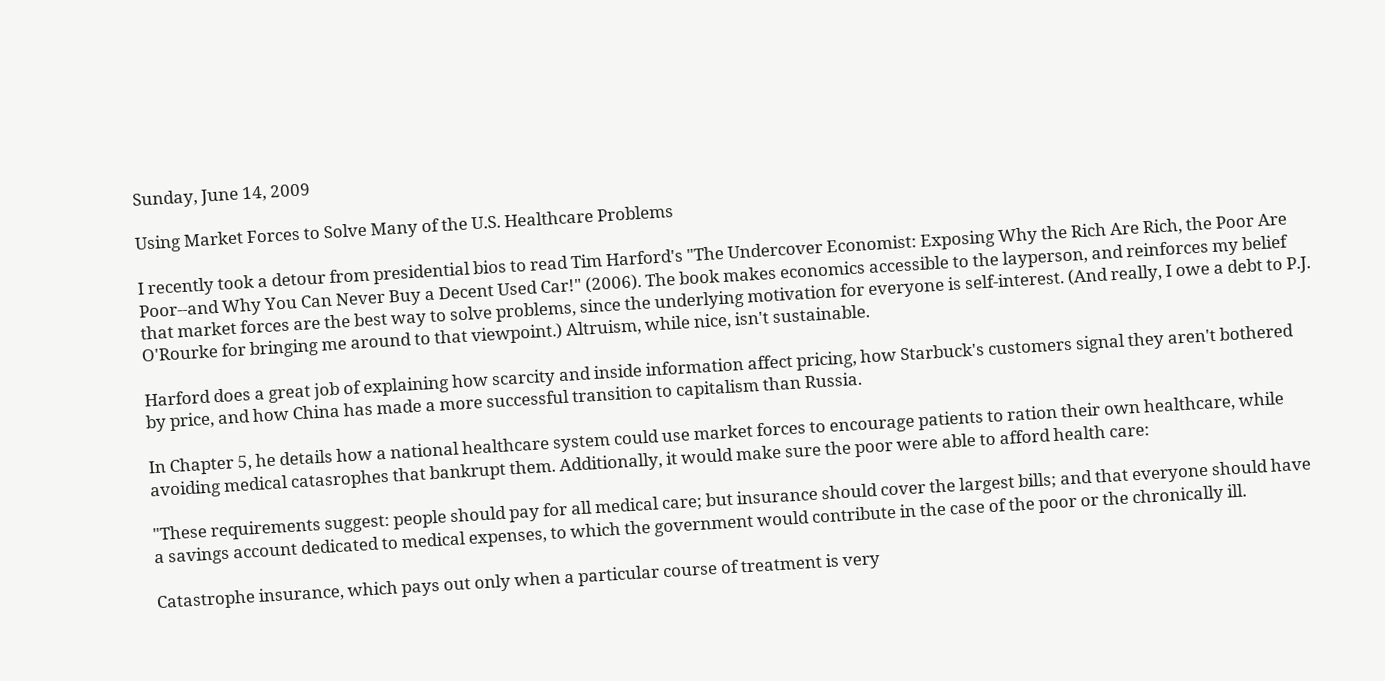Sunday, June 14, 2009

Using Market Forces to Solve Many of the U.S. Healthcare Problems

I recently took a detour from presidential bios to read Tim Harford's "The Undercover Economist: Exposing Why the Rich Are Rich, the Poor Are Poor--and Why You Can Never Buy a Decent Used Car!" (2006). The book makes economics accessible to the layperson, and reinforces my belief that market forces are the best way to solve problems, since the underlying motivation for everyone is self-interest. (And really, I owe a debt to P.J. O'Rourke for bringing me around to that viewpoint.) Altruism, while nice, isn't sustainable.

Harford does a great job of explaining how scarcity and inside information affect pricing, how Starbuck's customers signal they aren't bothered by price, and how China has made a more successful transition to capitalism than Russia.

In Chapter 5, he details how a national healthcare system could use market forces to encourage patients to ration their own healthcare, while avoiding medical catasrophes that bankrupt them. Additionally, it would make sure the poor were able to afford health care:

"These requirements suggest: people should pay for all medical care; but insurance should cover the largest bills; and that everyone should have a savings account dedicated to medical expenses, to which the government would contribute in the case of the poor or the chronically ill.

Catastrophe insurance, which pays out only when a particular course of treatment is very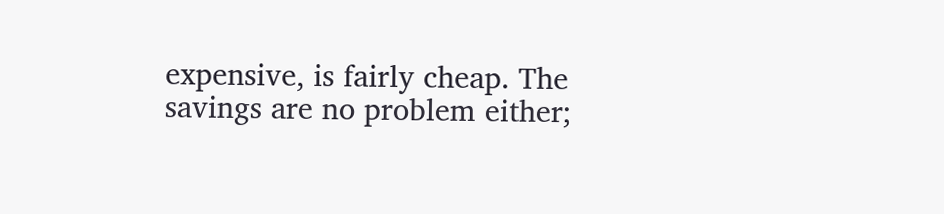expensive, is fairly cheap. The savings are no problem either;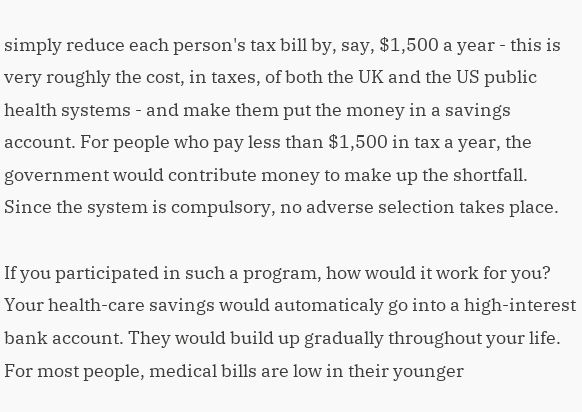simply reduce each person's tax bill by, say, $1,500 a year - this is very roughly the cost, in taxes, of both the UK and the US public health systems - and make them put the money in a savings account. For people who pay less than $1,500 in tax a year, the government would contribute money to make up the shortfall. Since the system is compulsory, no adverse selection takes place.

If you participated in such a program, how would it work for you? Your health-care savings would automaticaly go into a high-interest bank account. They would build up gradually throughout your life. For most people, medical bills are low in their younger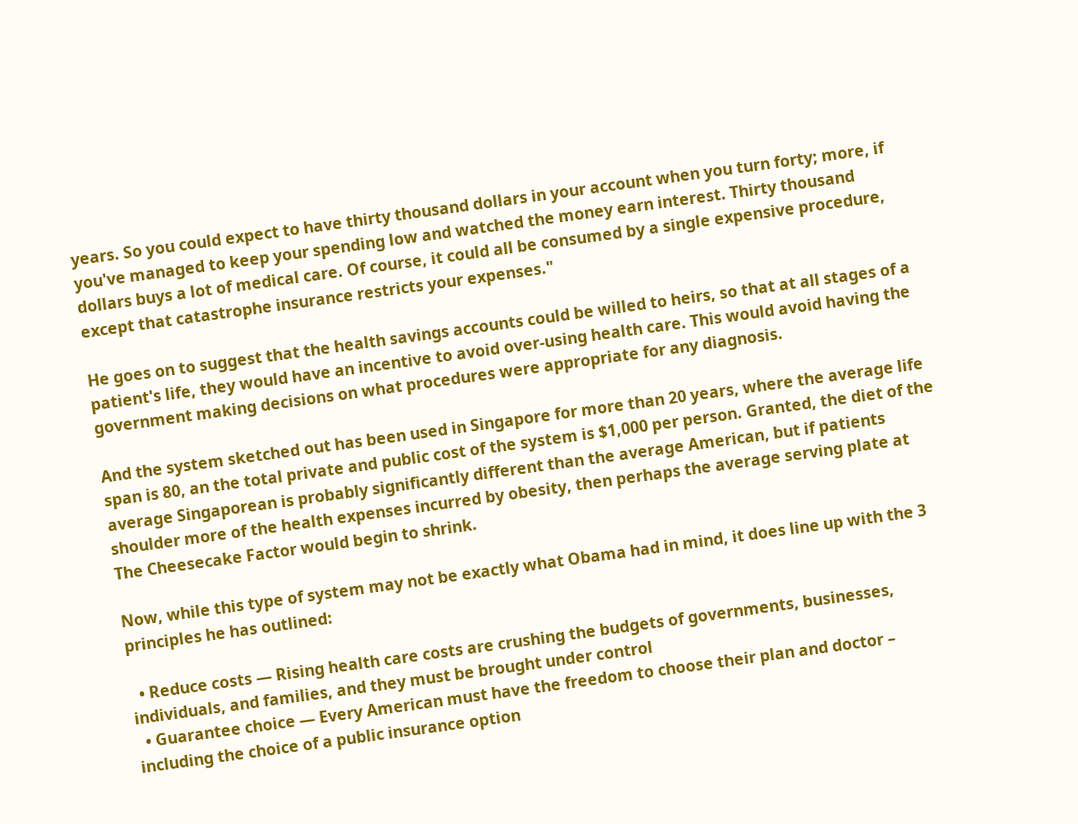years. So you could expect to have thirty thousand dollars in your account when you turn forty; more, if you've managed to keep your spending low and watched the money earn interest. Thirty thousand dollars buys a lot of medical care. Of course, it could all be consumed by a single expensive procedure, except that catastrophe insurance restricts your expenses."

He goes on to suggest that the health savings accounts could be willed to heirs, so that at all stages of a patient's life, they would have an incentive to avoid over-using health care. This would avoid having the government making decisions on what procedures were appropriate for any diagnosis.

And the system sketched out has been used in Singapore for more than 20 years, where the average life span is 80, an the total private and public cost of the system is $1,000 per person. Granted, the diet of the average Singaporean is probably significantly different than the average American, but if patients shoulder more of the health expenses incurred by obesity, then perhaps the average serving plate at The Cheesecake Factor would begin to shrink.

Now, while this type of system may not be exactly what Obama had in mind, it does line up with the 3 principles he has outlined:

  • Reduce costs — Rising health care costs are crushing the budgets of governments, businesses, individuals, and families, and they must be brought under control
  • Guarantee choice — Every American must have the freedom to choose their plan and doctor – including the choice of a public insurance option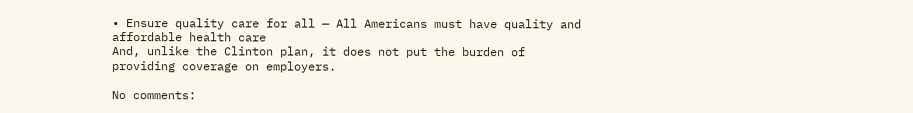• Ensure quality care for all — All Americans must have quality and affordable health care
And, unlike the Clinton plan, it does not put the burden of providing coverage on employers.

No comments: